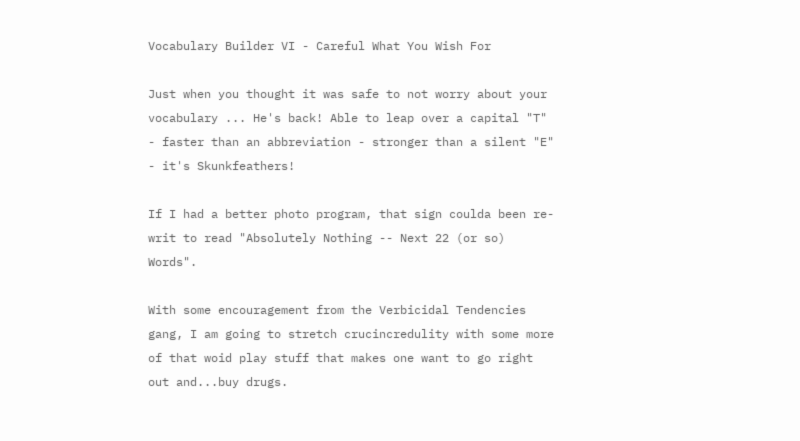Vocabulary Builder VI - Careful What You Wish For

Just when you thought it was safe to not worry about your vocabulary ... He's back! Able to leap over a capital "T" - faster than an abbreviation - stronger than a silent "E" - it's Skunkfeathers!

If I had a better photo program, that sign coulda been re-writ to read "Absolutely Nothing -- Next 22 (or so) Words".

With some encouragement from the Verbicidal Tendencies gang, I am going to stretch crucincredulity with some more of that woid play stuff that makes one want to go right out and...buy drugs.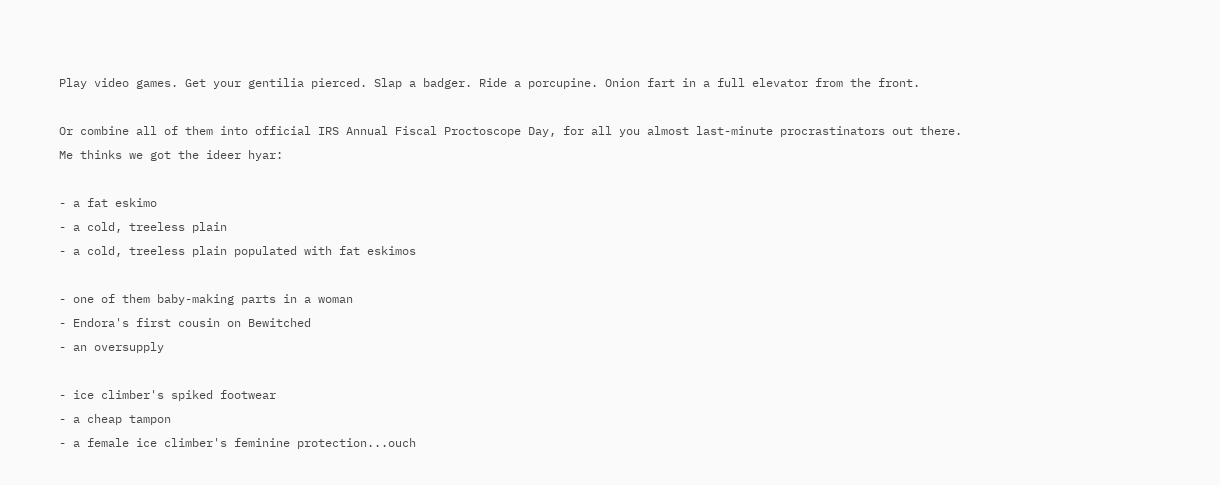Play video games. Get your gentilia pierced. Slap a badger. Ride a porcupine. Onion fart in a full elevator from the front.

Or combine all of them into official IRS Annual Fiscal Proctoscope Day, for all you almost last-minute procrastinators out there.
Me thinks we got the ideer hyar:

- a fat eskimo
- a cold, treeless plain
- a cold, treeless plain populated with fat eskimos

- one of them baby-making parts in a woman
- Endora's first cousin on Bewitched
- an oversupply

- ice climber's spiked footwear
- a cheap tampon
- a female ice climber's feminine protection...ouch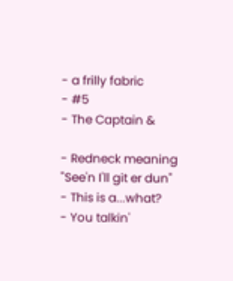- a frilly fabric
- #5
- The Captain &

- Redneck meaning "See'n I'll git er dun"
- This is a...what?
- You talkin'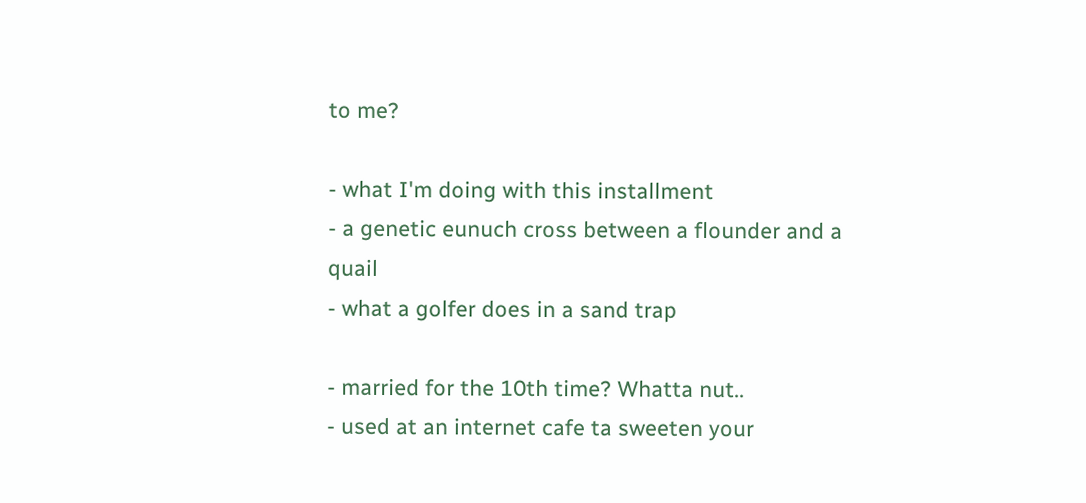to me?

- what I'm doing with this installment
- a genetic eunuch cross between a flounder and a quail
- what a golfer does in a sand trap

- married for the 10th time? Whatta nut..
- used at an internet cafe ta sweeten your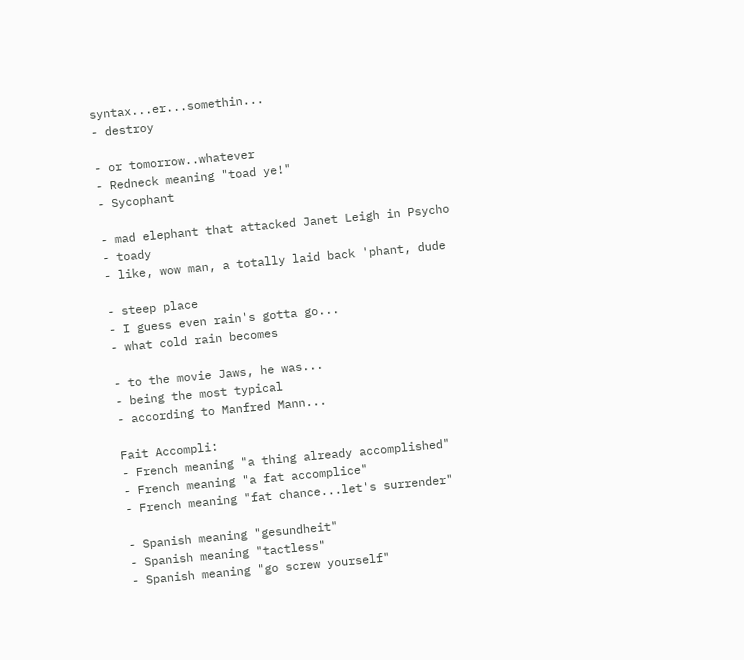syntax...er...somethin...
- destroy

- or tomorrow..whatever
- Redneck meaning "toad ye!"
- Sycophant

- mad elephant that attacked Janet Leigh in Psycho
- toady
- like, wow man, a totally laid back 'phant, dude

- steep place
- I guess even rain's gotta go...
- what cold rain becomes

- to the movie Jaws, he was...
- being the most typical
- according to Manfred Mann...

Fait Accompli:
- French meaning "a thing already accomplished"
- French meaning "a fat accomplice"
- French meaning "fat chance...let's surrender"

- Spanish meaning "gesundheit"
- Spanish meaning "tactless"
- Spanish meaning "go screw yourself"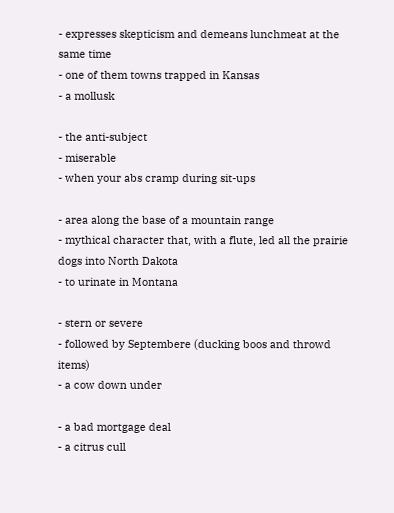- expresses skepticism and demeans lunchmeat at the same time
- one of them towns trapped in Kansas
- a mollusk

- the anti-subject
- miserable
- when your abs cramp during sit-ups

- area along the base of a mountain range
- mythical character that, with a flute, led all the prairie dogs into North Dakota
- to urinate in Montana

- stern or severe
- followed by Septembere (ducking boos and throwd items)
- a cow down under

- a bad mortgage deal
- a citrus cull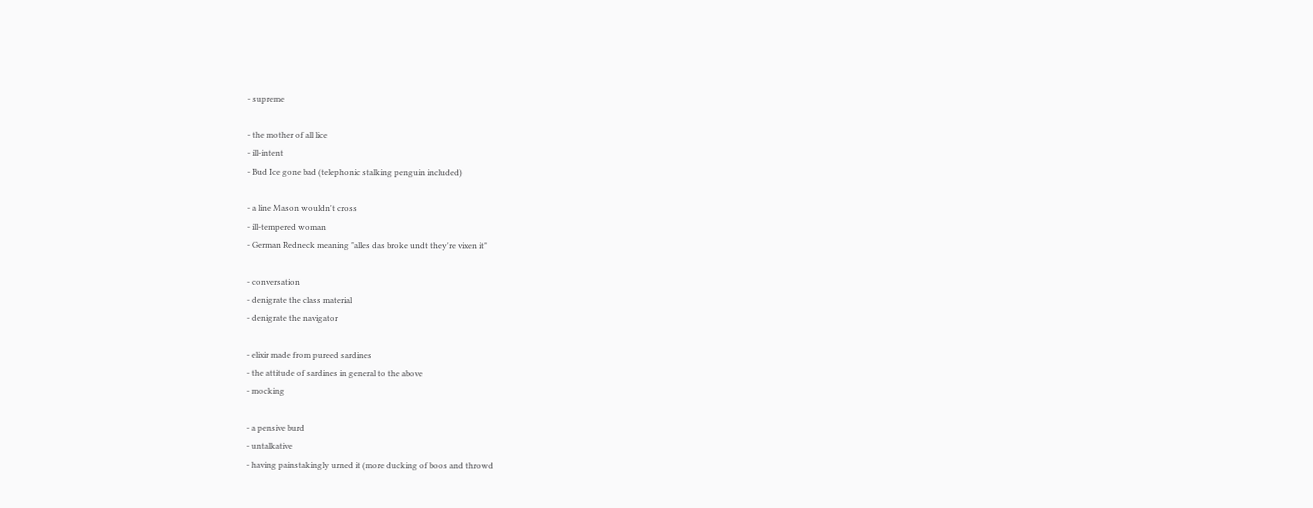- supreme

- the mother of all lice
- ill-intent
- Bud Ice gone bad (telephonic stalking penguin included)

- a line Mason wouldn't cross
- ill-tempered woman
- German Redneck meaning "alles das broke undt they're vixen it"

- conversation
- denigrate the class material
- denigrate the navigator

- elixir made from pureed sardines
- the attitude of sardines in general to the above
- mocking

- a pensive burd
- untalkative
- having painstakingly urned it (more ducking of boos and throwd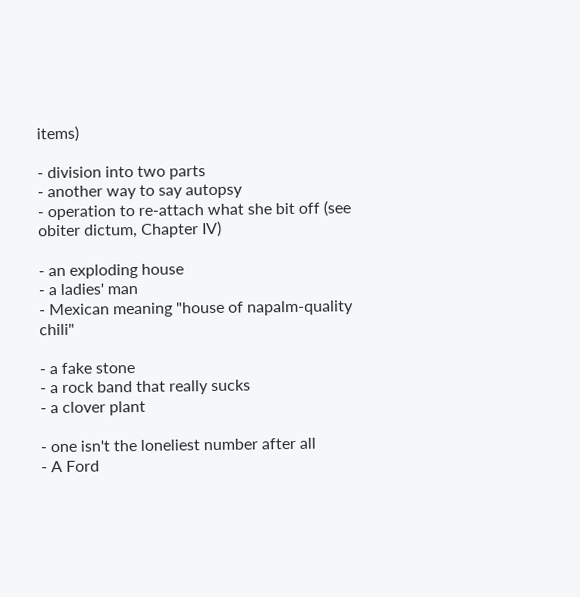items)

- division into two parts
- another way to say autopsy
- operation to re-attach what she bit off (see obiter dictum, Chapter IV)

- an exploding house
- a ladies' man
- Mexican meaning "house of napalm-quality chili"

- a fake stone
- a rock band that really sucks
- a clover plant

- one isn't the loneliest number after all
- A Ford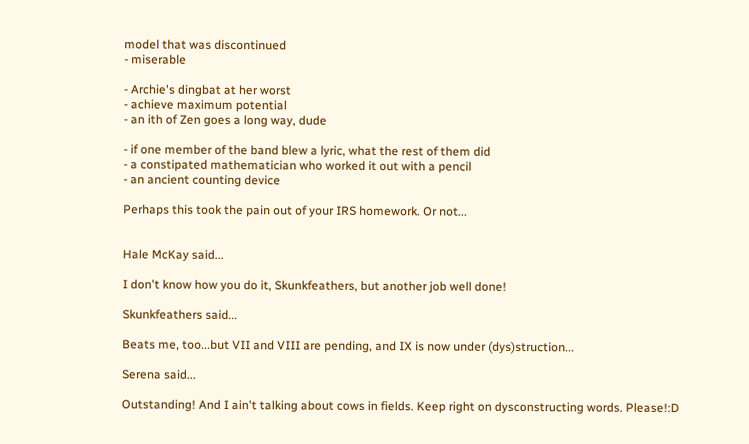model that was discontinued
- miserable

- Archie's dingbat at her worst
- achieve maximum potential
- an ith of Zen goes a long way, dude

- if one member of the band blew a lyric, what the rest of them did
- a constipated mathematician who worked it out with a pencil
- an ancient counting device

Perhaps this took the pain out of your IRS homework. Or not...


Hale McKay said...

I don't know how you do it, Skunkfeathers, but another job well done!

Skunkfeathers said...

Beats me, too...but VII and VIII are pending, and IX is now under (dys)struction...

Serena said...

Outstanding! And I ain't talking about cows in fields. Keep right on dysconstructing words. Please!:D